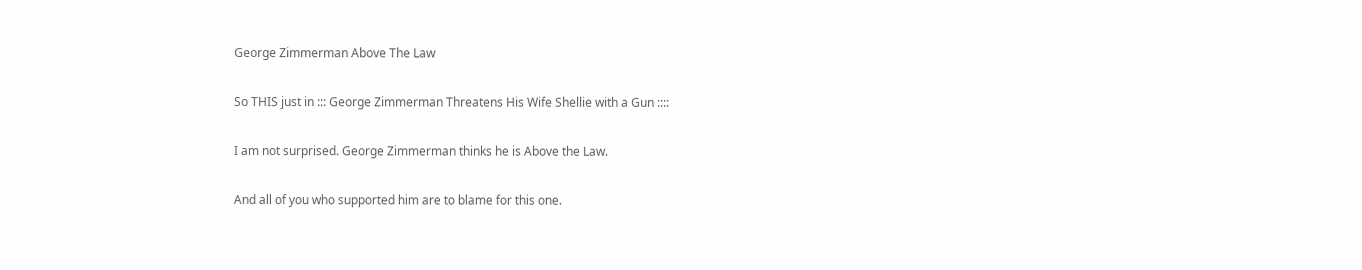George Zimmerman Above The Law

So THIS just in ::: George Zimmerman Threatens His Wife Shellie with a Gun ::::

I am not surprised. George Zimmerman thinks he is Above the Law.

And all of you who supported him are to blame for this one.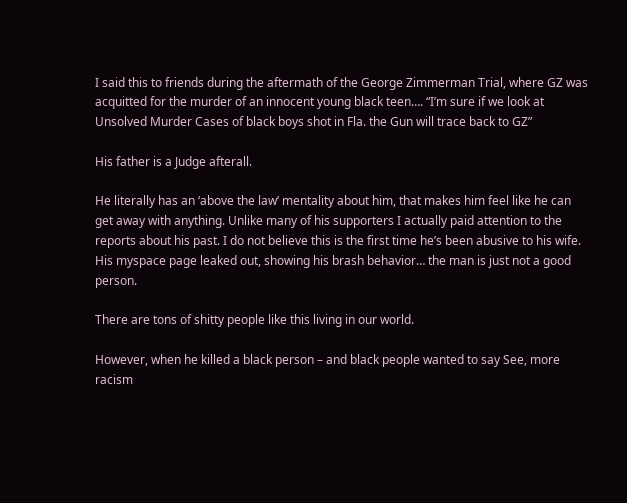I said this to friends during the aftermath of the George Zimmerman Trial, where GZ was acquitted for the murder of an innocent young black teen…. “I’m sure if we look at Unsolved Murder Cases of black boys shot in Fla. the Gun will trace back to GZ”

His father is a Judge afterall.

He literally has an ‘above the law’ mentality about him, that makes him feel like he can get away with anything. Unlike many of his supporters I actually paid attention to the reports about his past. I do not believe this is the first time he’s been abusive to his wife.  His myspace page leaked out, showing his brash behavior… the man is just not a good person.

There are tons of shitty people like this living in our world.

However, when he killed a black person – and black people wanted to say See, more racism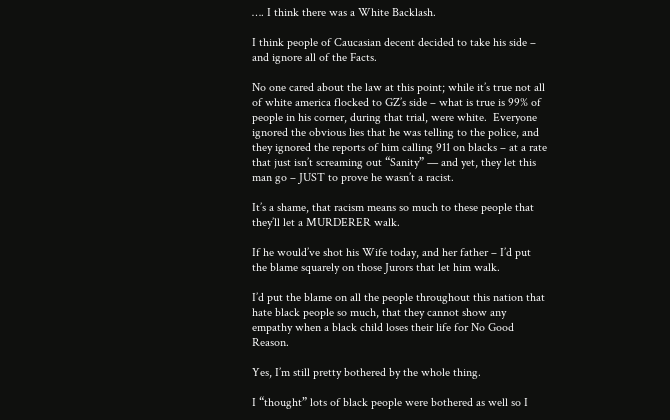…. I think there was a White Backlash.

I think people of Caucasian decent decided to take his side – and ignore all of the Facts.

No one cared about the law at this point; while it’s true not all of white america flocked to GZ’s side – what is true is 99% of people in his corner, during that trial, were white.  Everyone ignored the obvious lies that he was telling to the police, and they ignored the reports of him calling 911 on blacks – at a rate that just isn’t screaming out “Sanity” — and yet, they let this man go – JUST to prove he wasn’t a racist.

It’s a shame, that racism means so much to these people that they’ll let a MURDERER walk.

If he would’ve shot his Wife today, and her father – I’d put the blame squarely on those Jurors that let him walk.

I’d put the blame on all the people throughout this nation that hate black people so much, that they cannot show any empathy when a black child loses their life for No Good Reason.

Yes, I’m still pretty bothered by the whole thing.

I “thought” lots of black people were bothered as well so I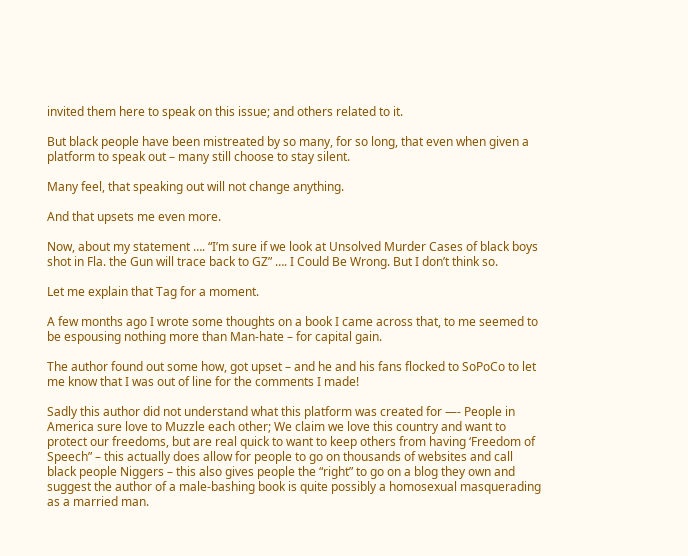invited them here to speak on this issue; and others related to it.

But black people have been mistreated by so many, for so long, that even when given a platform to speak out – many still choose to stay silent.

Many feel, that speaking out will not change anything.

And that upsets me even more.

Now, about my statement …. “I’m sure if we look at Unsolved Murder Cases of black boys shot in Fla. the Gun will trace back to GZ” …. I Could Be Wrong. But I don’t think so.

Let me explain that Tag for a moment.

A few months ago I wrote some thoughts on a book I came across that, to me seemed to be espousing nothing more than Man-hate – for capital gain.

The author found out some how, got upset – and he and his fans flocked to SoPoCo to let me know that I was out of line for the comments I made!

Sadly this author did not understand what this platform was created for —- People in America sure love to Muzzle each other; We claim we love this country and want to protect our freedoms, but are real quick to want to keep others from having ‘Freedom of Speech” – this actually does allow for people to go on thousands of websites and call black people Niggers – this also gives people the “right” to go on a blog they own and suggest the author of a male-bashing book is quite possibly a homosexual masquerading as a married man.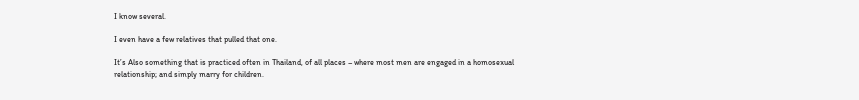I know several.

I even have a few relatives that pulled that one.

It’s Also something that is practiced often in Thailand, of all places – where most men are engaged in a homosexual relationship; and simply marry for children.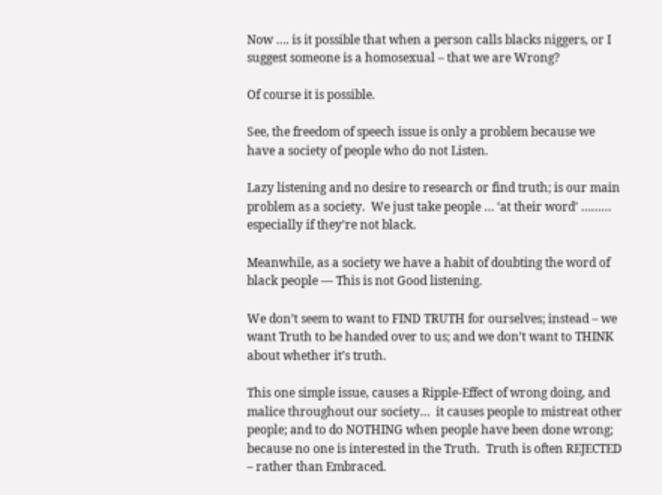Now …. is it possible that when a person calls blacks niggers, or I suggest someone is a homosexual – that we are Wrong?

Of course it is possible.

See, the freedom of speech issue is only a problem because we have a society of people who do not Listen.

Lazy listening and no desire to research or find truth; is our main problem as a society.  We just take people … ‘at their word’ ……… especially if they’re not black.

Meanwhile, as a society we have a habit of doubting the word of black people — This is not Good listening.

We don’t seem to want to FIND TRUTH for ourselves; instead – we want Truth to be handed over to us; and we don’t want to THINK about whether it’s truth.

This one simple issue, causes a Ripple-Effect of wrong doing, and malice throughout our society…  it causes people to mistreat other people; and to do NOTHING when people have been done wrong; because no one is interested in the Truth.  Truth is often REJECTED – rather than Embraced.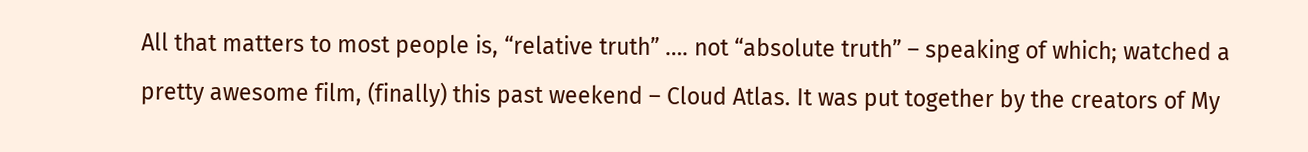All that matters to most people is, “relative truth” …. not “absolute truth” – speaking of which; watched a pretty awesome film, (finally) this past weekend – Cloud Atlas. It was put together by the creators of My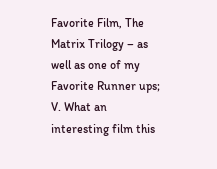Favorite Film, The Matrix Trilogy – as well as one of my Favorite Runner ups; V. What an interesting film this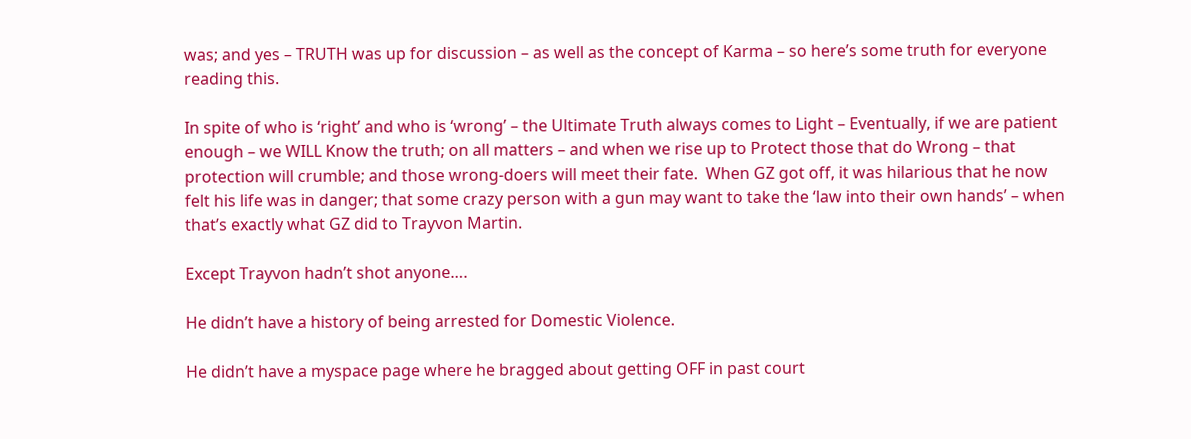was; and yes – TRUTH was up for discussion – as well as the concept of Karma – so here’s some truth for everyone reading this.

In spite of who is ‘right’ and who is ‘wrong’ – the Ultimate Truth always comes to Light – Eventually, if we are patient enough – we WILL Know the truth; on all matters – and when we rise up to Protect those that do Wrong – that protection will crumble; and those wrong-doers will meet their fate.  When GZ got off, it was hilarious that he now felt his life was in danger; that some crazy person with a gun may want to take the ‘law into their own hands’ – when that’s exactly what GZ did to Trayvon Martin.

Except Trayvon hadn’t shot anyone….

He didn’t have a history of being arrested for Domestic Violence.

He didn’t have a myspace page where he bragged about getting OFF in past court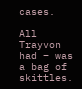cases.

All Trayvon had – was a bag of skittles.